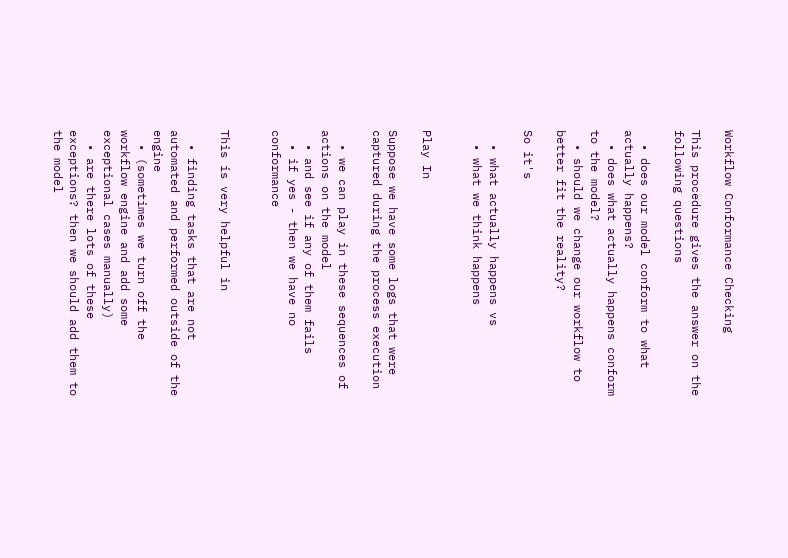Workflow Conformance Checking

This procedure gives the answer on the following questions

  • does our model conform to what actually happens?
  • does what actually happens conform to the model?
  • should we change our workflow to better fit the reality?

So it's

  • what actually happens vs
  • what we think happens


Play In

Suppose we have some logs that were captured during the process execution

  • we can play in these sequences of actions on the model
  • and see if any of them fails
  • if yes - then we have no conformance


This is very helpful in

  • finding tasks that are not automated and performed outside of the engine
  • (sometimes we turn off the workflow engine and add some exceptional cases manually)
  • are there lots of these exceptions? then we should add them to the model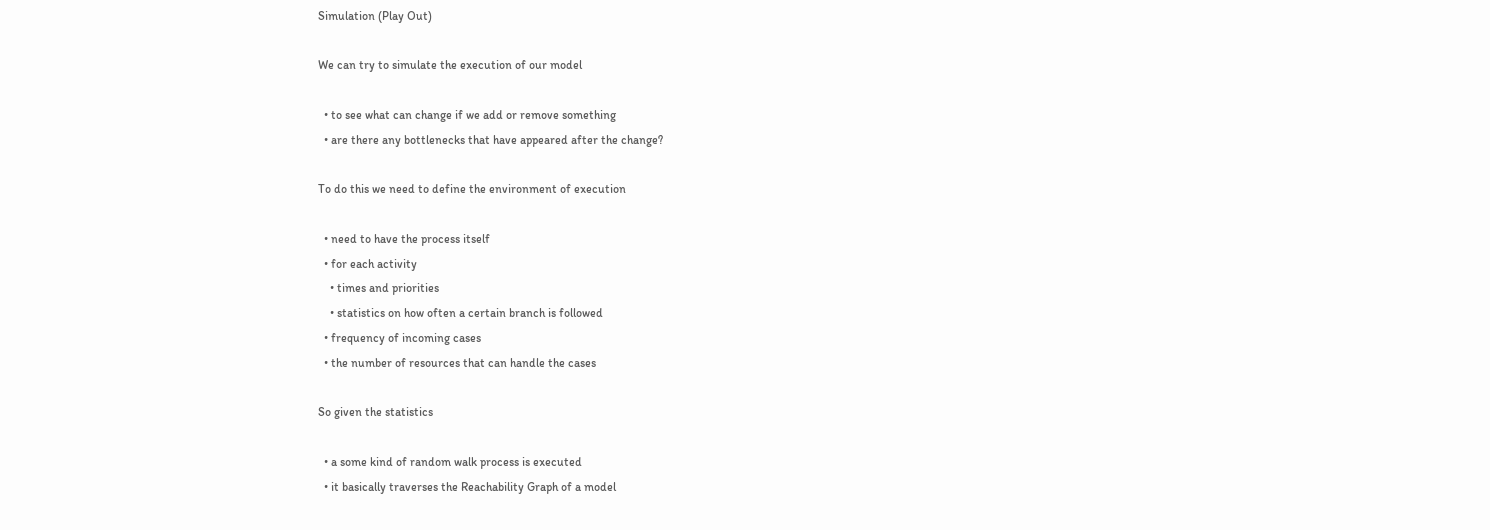Simulation (Play Out)

We can try to simulate the execution of our model

  • to see what can change if we add or remove something
  • are there any bottlenecks that have appeared after the change?

To do this we need to define the environment of execution

  • need to have the process itself
  • for each activity
    • times and priorities
    • statistics on how often a certain branch is followed
  • frequency of incoming cases
  • the number of resources that can handle the cases

So given the statistics

  • a some kind of random walk process is executed
  • it basically traverses the Reachability Graph of a model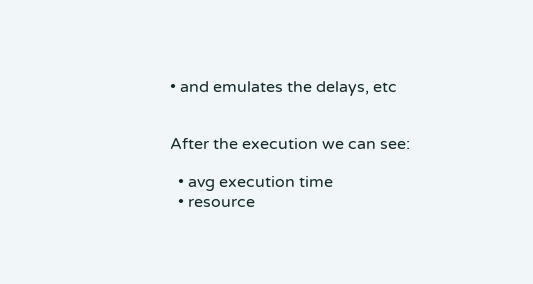• and emulates the delays, etc


After the execution we can see:

  • avg execution time
  • resource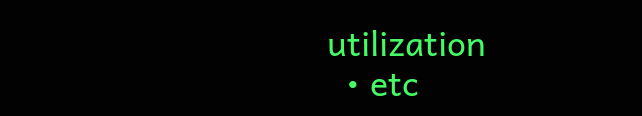utilization
  • etc